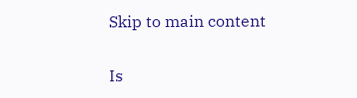Skip to main content

Is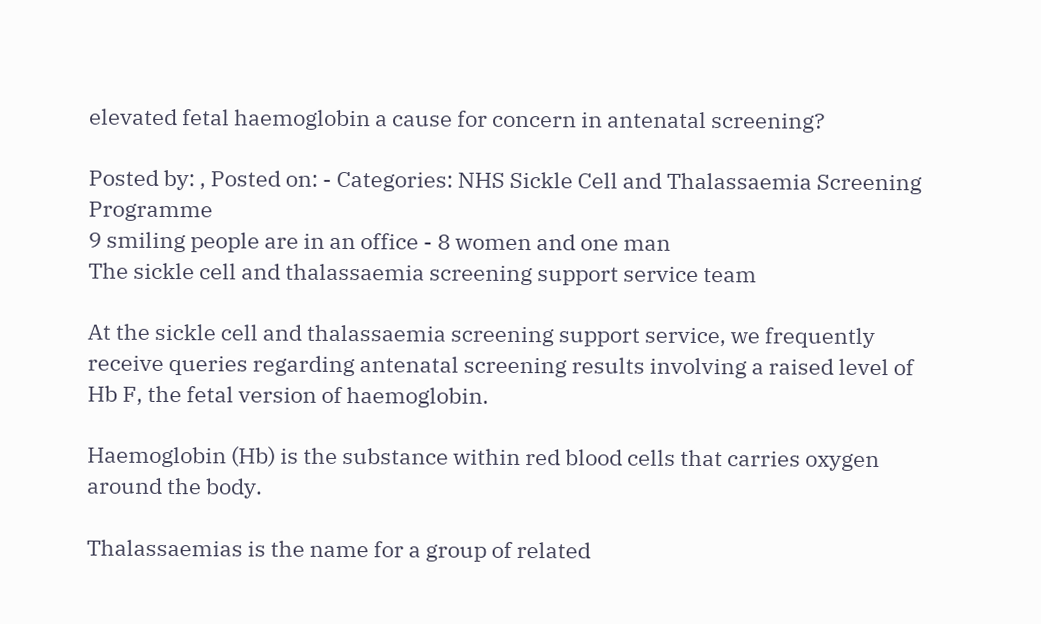elevated fetal haemoglobin a cause for concern in antenatal screening?

Posted by: , Posted on: - Categories: NHS Sickle Cell and Thalassaemia Screening Programme
9 smiling people are in an office - 8 women and one man
The sickle cell and thalassaemia screening support service team

At the sickle cell and thalassaemia screening support service, we frequently receive queries regarding antenatal screening results involving a raised level of Hb F, the fetal version of haemoglobin.

Haemoglobin (Hb) is the substance within red blood cells that carries oxygen around the body.

Thalassaemias is the name for a group of related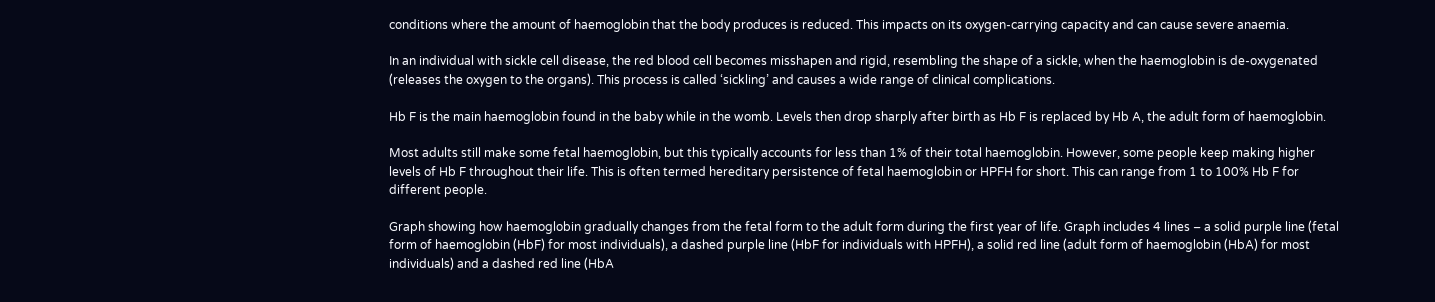conditions where the amount of haemoglobin that the body produces is reduced. This impacts on its oxygen-carrying capacity and can cause severe anaemia.

In an individual with sickle cell disease, the red blood cell becomes misshapen and rigid, resembling the shape of a sickle, when the haemoglobin is de-oxygenated (releases the oxygen to the organs). This process is called ‘sickling’ and causes a wide range of clinical complications.

Hb F is the main haemoglobin found in the baby while in the womb. Levels then drop sharply after birth as Hb F is replaced by Hb A, the adult form of haemoglobin.

Most adults still make some fetal haemoglobin, but this typically accounts for less than 1% of their total haemoglobin. However, some people keep making higher levels of Hb F throughout their life. This is often termed hereditary persistence of fetal haemoglobin or HPFH for short. This can range from 1 to 100% Hb F for different people.

Graph showing how haemoglobin gradually changes from the fetal form to the adult form during the first year of life. Graph includes 4 lines – a solid purple line (fetal form of haemoglobin (HbF) for most individuals), a dashed purple line (HbF for individuals with HPFH), a solid red line (adult form of haemoglobin (HbA) for most individuals) and a dashed red line (HbA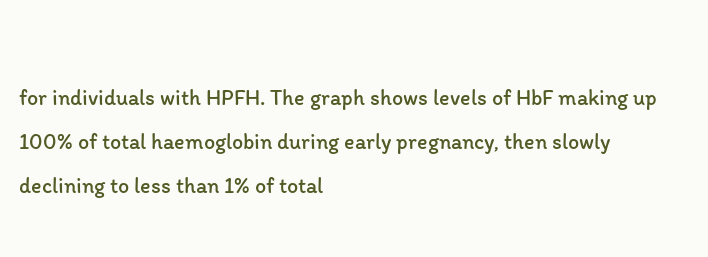for individuals with HPFH. The graph shows levels of HbF making up 100% of total haemoglobin during early pregnancy, then slowly declining to less than 1% of total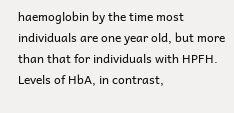haemoglobin by the time most individuals are one year old, but more than that for individuals with HPFH. Levels of HbA, in contrast,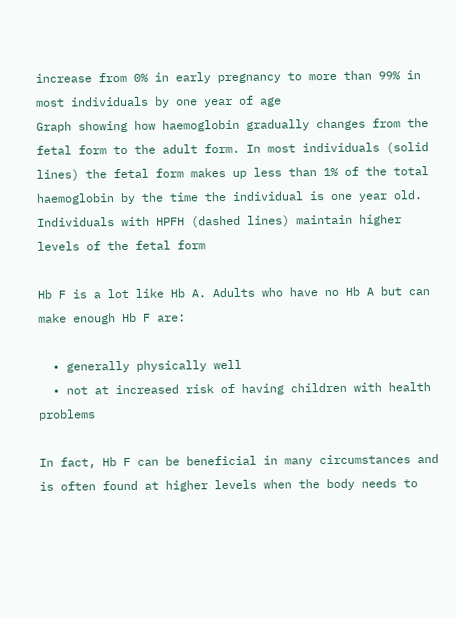increase from 0% in early pregnancy to more than 99% in most individuals by one year of age
Graph showing how haemoglobin gradually changes from the fetal form to the adult form. In most individuals (solid lines) the fetal form makes up less than 1% of the total haemoglobin by the time the individual is one year old. Individuals with HPFH (dashed lines) maintain higher levels of the fetal form

Hb F is a lot like Hb A. Adults who have no Hb A but can make enough Hb F are:

  • generally physically well
  • not at increased risk of having children with health problems

In fact, Hb F can be beneficial in many circumstances and is often found at higher levels when the body needs to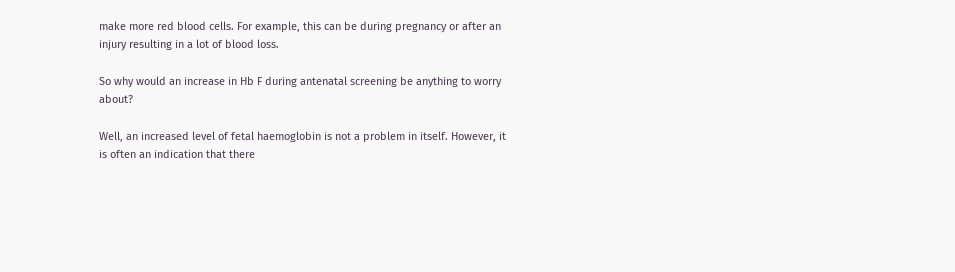make more red blood cells. For example, this can be during pregnancy or after an injury resulting in a lot of blood loss.

So why would an increase in Hb F during antenatal screening be anything to worry about?

Well, an increased level of fetal haemoglobin is not a problem in itself. However, it is often an indication that there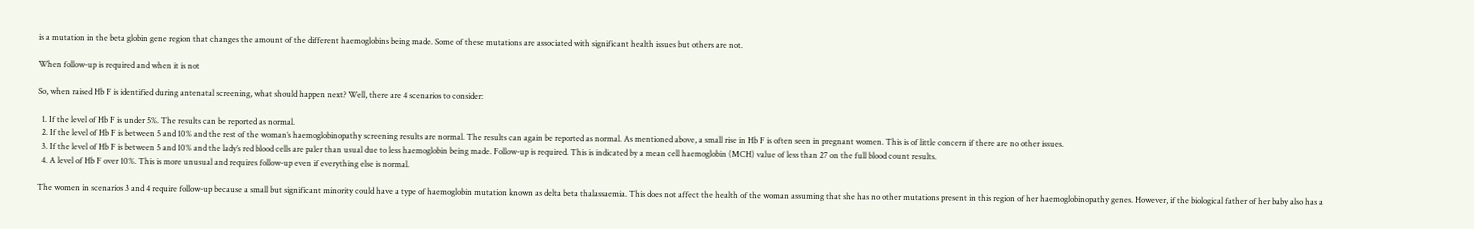is a mutation in the beta globin gene region that changes the amount of the different haemoglobins being made. Some of these mutations are associated with significant health issues but others are not.

When follow-up is required and when it is not

So, when raised Hb F is identified during antenatal screening, what should happen next? Well, there are 4 scenarios to consider:

  1. If the level of Hb F is under 5%. The results can be reported as normal.
  2. If the level of Hb F is between 5 and 10% and the rest of the woman’s haemoglobinopathy screening results are normal. The results can again be reported as normal. As mentioned above, a small rise in Hb F is often seen in pregnant women. This is of little concern if there are no other issues.
  3. If the level of Hb F is between 5 and 10% and the lady’s red blood cells are paler than usual due to less haemoglobin being made. Follow-up is required. This is indicated by a mean cell haemoglobin (MCH) value of less than 27 on the full blood count results.
  4. A level of Hb F over 10%. This is more unusual and requires follow-up even if everything else is normal.

The women in scenarios 3 and 4 require follow-up because a small but significant minority could have a type of haemoglobin mutation known as delta beta thalassaemia. This does not affect the health of the woman assuming that she has no other mutations present in this region of her haemoglobinopathy genes. However, if the biological father of her baby also has a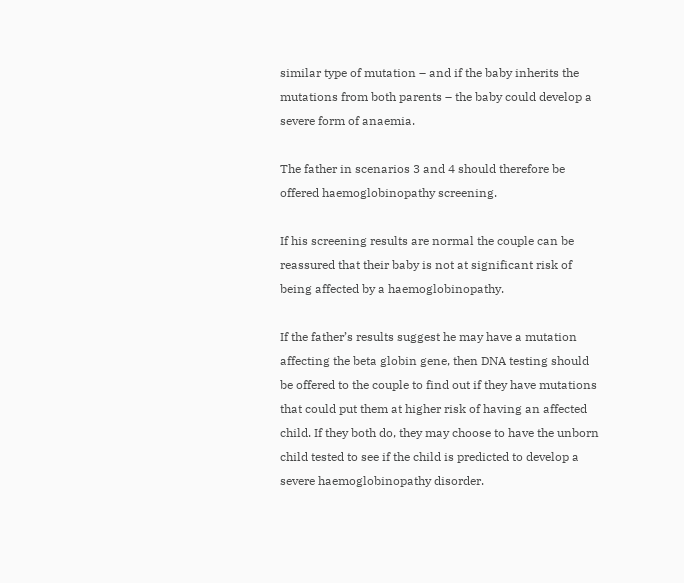similar type of mutation – and if the baby inherits the mutations from both parents – the baby could develop a severe form of anaemia.

The father in scenarios 3 and 4 should therefore be offered haemoglobinopathy screening.

If his screening results are normal the couple can be reassured that their baby is not at significant risk of being affected by a haemoglobinopathy.

If the father’s results suggest he may have a mutation affecting the beta globin gene, then DNA testing should be offered to the couple to find out if they have mutations that could put them at higher risk of having an affected child. If they both do, they may choose to have the unborn child tested to see if the child is predicted to develop a severe haemoglobinopathy disorder.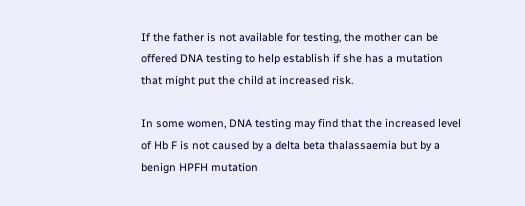If the father is not available for testing, the mother can be offered DNA testing to help establish if she has a mutation that might put the child at increased risk.

In some women, DNA testing may find that the increased level of Hb F is not caused by a delta beta thalassaemia but by a benign HPFH mutation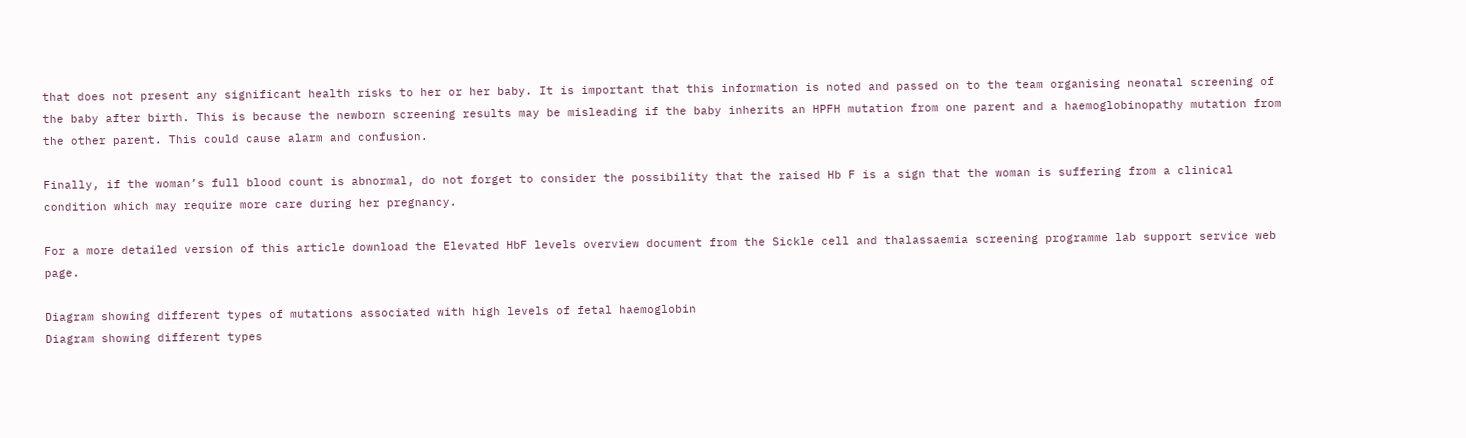that does not present any significant health risks to her or her baby. It is important that this information is noted and passed on to the team organising neonatal screening of the baby after birth. This is because the newborn screening results may be misleading if the baby inherits an HPFH mutation from one parent and a haemoglobinopathy mutation from the other parent. This could cause alarm and confusion.

Finally, if the woman’s full blood count is abnormal, do not forget to consider the possibility that the raised Hb F is a sign that the woman is suffering from a clinical condition which may require more care during her pregnancy.

For a more detailed version of this article download the Elevated HbF levels overview document from the Sickle cell and thalassaemia screening programme lab support service web page.

Diagram showing different types of mutations associated with high levels of fetal haemoglobin
Diagram showing different types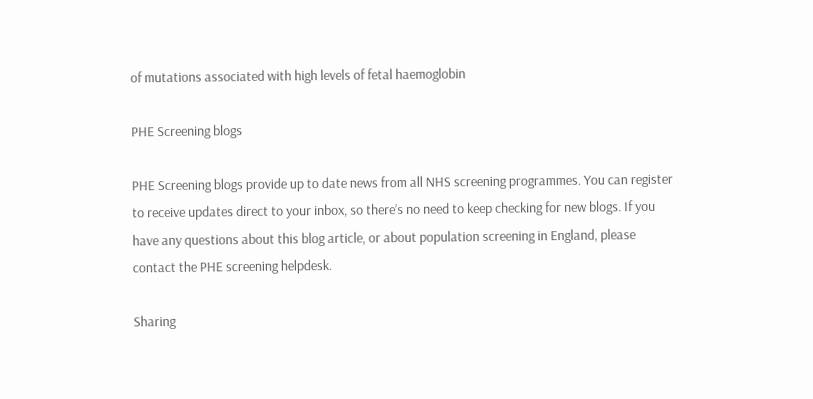of mutations associated with high levels of fetal haemoglobin

PHE Screening blogs

PHE Screening blogs provide up to date news from all NHS screening programmes. You can register to receive updates direct to your inbox, so there’s no need to keep checking for new blogs. If you have any questions about this blog article, or about population screening in England, please contact the PHE screening helpdesk.

Sharing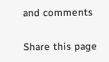and comments

Share this page